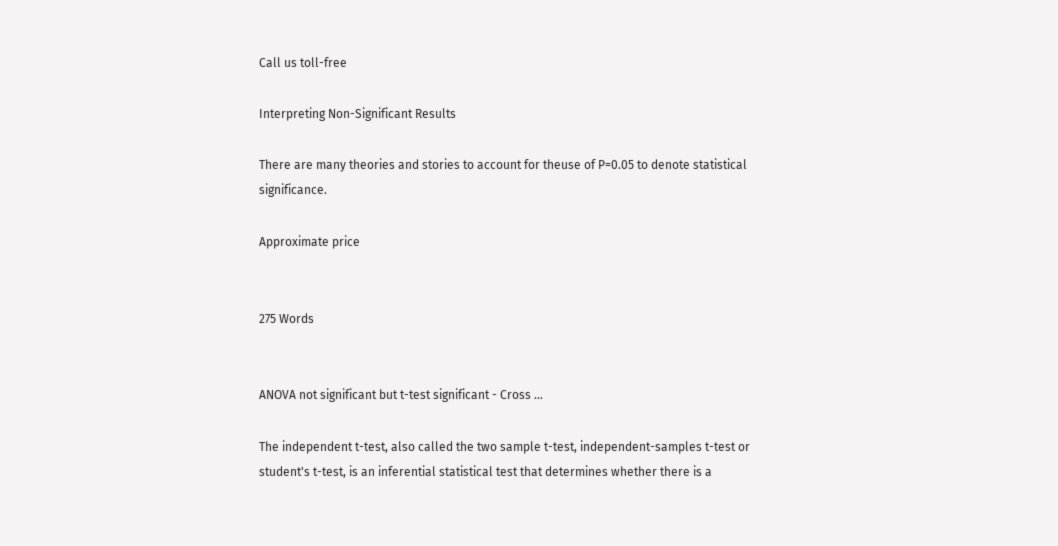Call us toll-free

Interpreting Non-Significant Results

There are many theories and stories to account for theuse of P=0.05 to denote statistical significance.

Approximate price


275 Words


ANOVA not significant but t-test significant - Cross …

The independent t-test, also called the two sample t-test, independent-samples t-test or student's t-test, is an inferential statistical test that determines whether there is a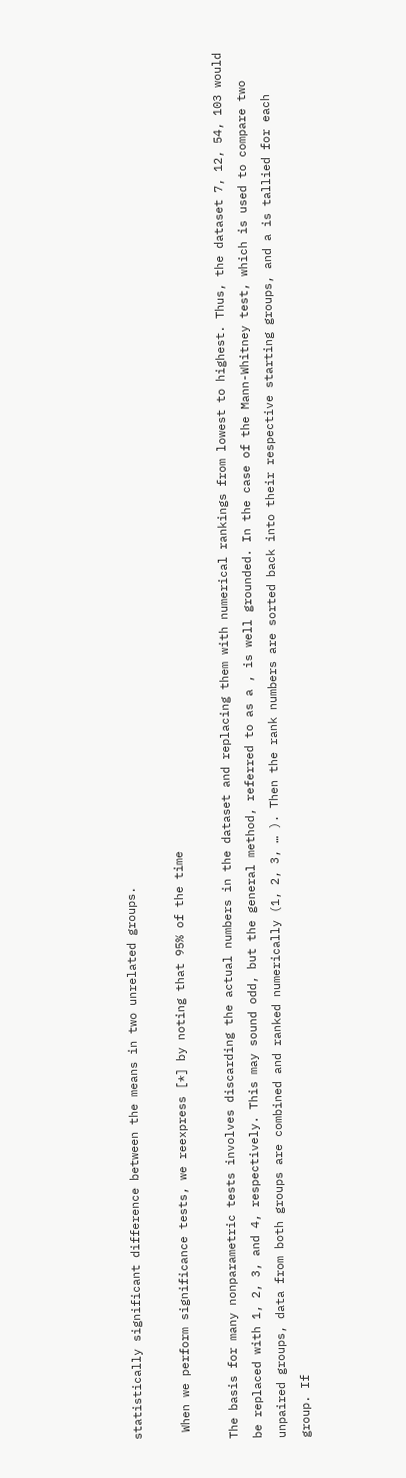statistically significant difference between the means in two unrelated groups.

 When we perform significance tests, we reexpress [*] by noting that 95% of the time

The basis for many nonparametric tests involves discarding the actual numbers in the dataset and replacing them with numerical rankings from lowest to highest. Thus, the dataset 7, 12, 54, 103 would be replaced with 1, 2, 3, and 4, respectively. This may sound odd, but the general method, referred to as a , is well grounded. In the case of the Mann-Whitney test, which is used to compare two unpaired groups, data from both groups are combined and ranked numerically (1, 2, 3, … ). Then the rank numbers are sorted back into their respective starting groups, and a is tallied for each group. If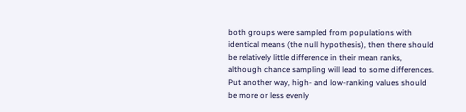both groups were sampled from populations with identical means (the null hypothesis), then there should be relatively little difference in their mean ranks, although chance sampling will lead to some differences. Put another way, high- and low-ranking values should be more or less evenly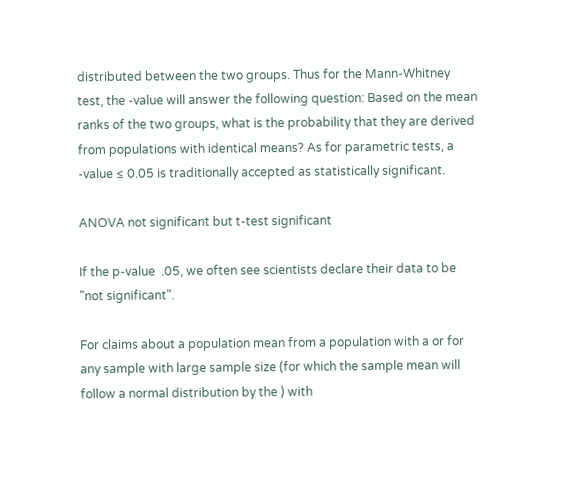distributed between the two groups. Thus for the Mann-Whitney test, the -value will answer the following question: Based on the mean ranks of the two groups, what is the probability that they are derived from populations with identical means? As for parametric tests, a -value ≤ 0.05 is traditionally accepted as statistically significant.

ANOVA not significant but t-test significant

If the p-value  .05, we often see scientists declare their data to be "not significant".

For claims about a population mean from a population with a or for any sample with large sample size (for which the sample mean will follow a normal distribution by the ) with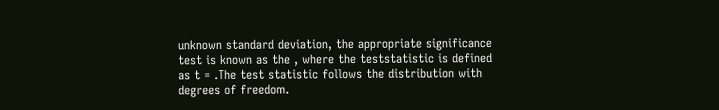unknown standard deviation, the appropriate significance test is known as the , where the teststatistic is defined as t = .The test statistic follows the distribution with degrees of freedom.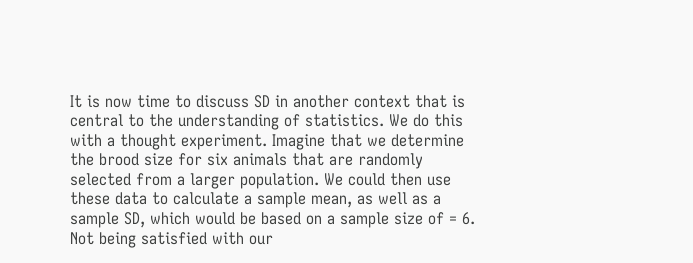It is now time to discuss SD in another context that is central to the understanding of statistics. We do this with a thought experiment. Imagine that we determine the brood size for six animals that are randomly selected from a larger population. We could then use these data to calculate a sample mean, as well as a sample SD, which would be based on a sample size of = 6. Not being satisfied with our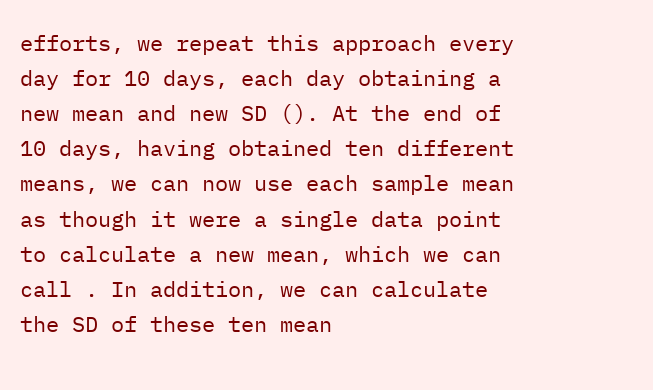efforts, we repeat this approach every day for 10 days, each day obtaining a new mean and new SD (). At the end of 10 days, having obtained ten different means, we can now use each sample mean as though it were a single data point to calculate a new mean, which we can call . In addition, we can calculate the SD of these ten mean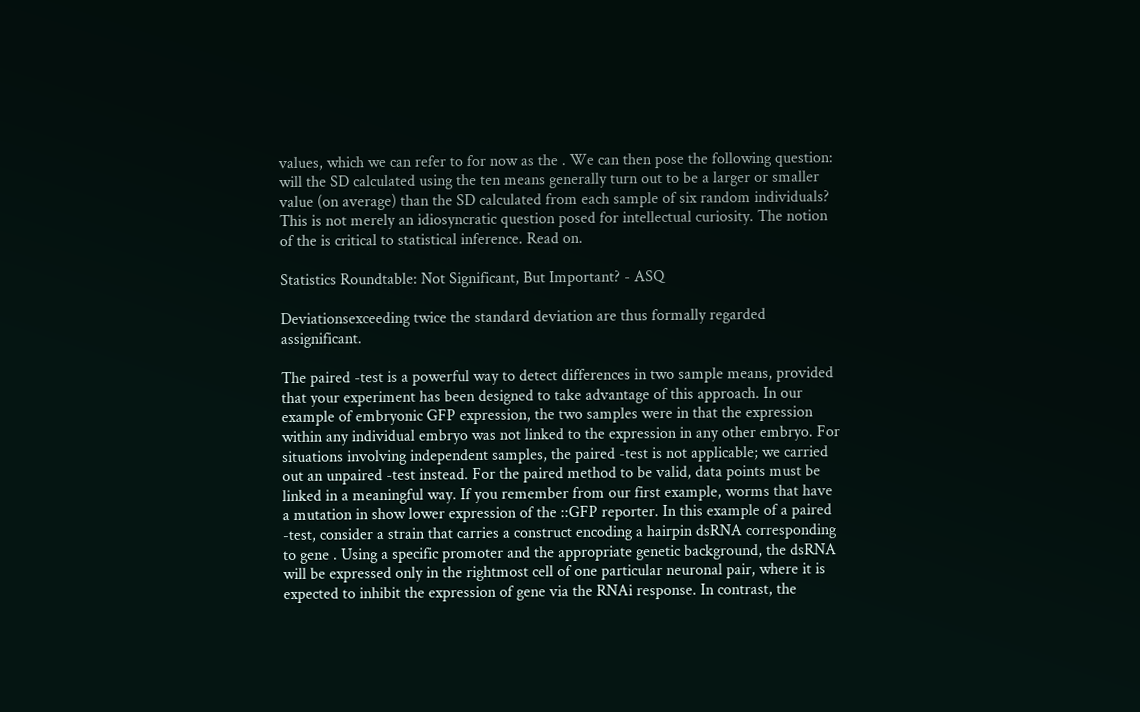values, which we can refer to for now as the . We can then pose the following question: will the SD calculated using the ten means generally turn out to be a larger or smaller value (on average) than the SD calculated from each sample of six random individuals? This is not merely an idiosyncratic question posed for intellectual curiosity. The notion of the is critical to statistical inference. Read on.

Statistics Roundtable: Not Significant, But Important? - ASQ

Deviationsexceeding twice the standard deviation are thus formally regarded assignificant.

The paired -test is a powerful way to detect differences in two sample means, provided that your experiment has been designed to take advantage of this approach. In our example of embryonic GFP expression, the two samples were in that the expression within any individual embryo was not linked to the expression in any other embryo. For situations involving independent samples, the paired -test is not applicable; we carried out an unpaired -test instead. For the paired method to be valid, data points must be linked in a meaningful way. If you remember from our first example, worms that have a mutation in show lower expression of the ::GFP reporter. In this example of a paired -test, consider a strain that carries a construct encoding a hairpin dsRNA corresponding to gene . Using a specific promoter and the appropriate genetic background, the dsRNA will be expressed only in the rightmost cell of one particular neuronal pair, where it is expected to inhibit the expression of gene via the RNAi response. In contrast, the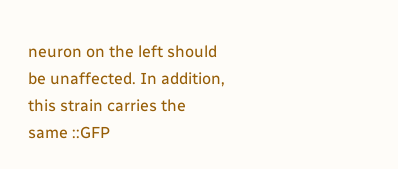neuron on the left should be unaffected. In addition, this strain carries the same ::GFP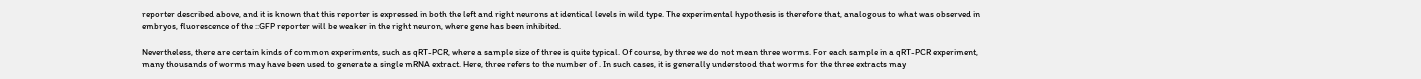reporter described above, and it is known that this reporter is expressed in both the left and right neurons at identical levels in wild type. The experimental hypothesis is therefore that, analogous to what was observed in embryos, fluorescence of the ::GFP reporter will be weaker in the right neuron, where gene has been inhibited.

Nevertheless, there are certain kinds of common experiments, such as qRT-PCR, where a sample size of three is quite typical. Of course, by three we do not mean three worms. For each sample in a qRT-PCR experiment, many thousands of worms may have been used to generate a single mRNA extract. Here, three refers to the number of . In such cases, it is generally understood that worms for the three extracts may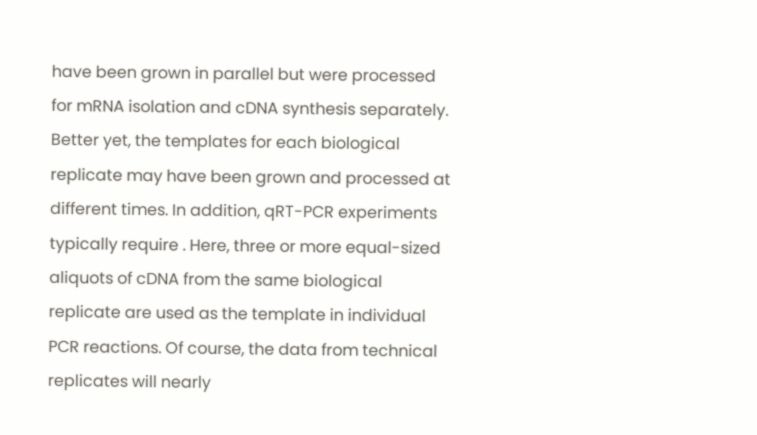have been grown in parallel but were processed for mRNA isolation and cDNA synthesis separately. Better yet, the templates for each biological replicate may have been grown and processed at different times. In addition, qRT-PCR experiments typically require . Here, three or more equal-sized aliquots of cDNA from the same biological replicate are used as the template in individual PCR reactions. Of course, the data from technical replicates will nearly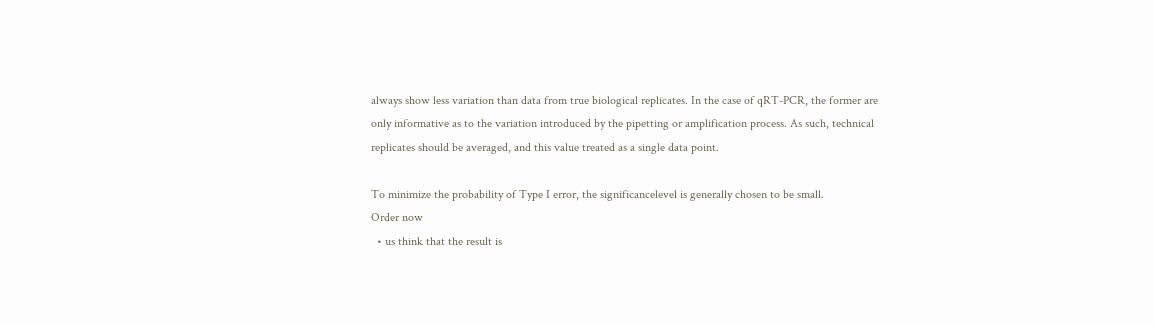always show less variation than data from true biological replicates. In the case of qRT-PCR, the former are only informative as to the variation introduced by the pipetting or amplification process. As such, technical replicates should be averaged, and this value treated as a single data point.

To minimize the probability of Type I error, the significancelevel is generally chosen to be small.
Order now
  • us think that the result is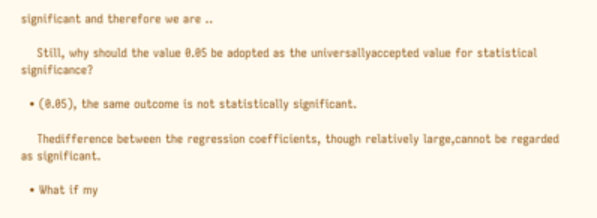significant and therefore we are ..

    Still, why should the value 0.05 be adopted as the universallyaccepted value for statistical significance?

  • (0.05), the same outcome is not statistically significant.

    Thedifference between the regression coefficients, though relatively large,cannot be regarded as significant.

  • What if my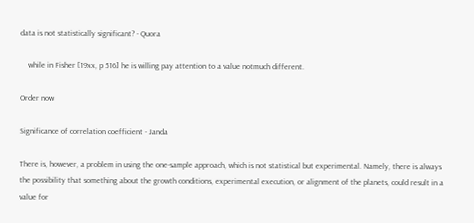data is not statistically significant? - Quora

    while in Fisher [19xx, p 516] he is willing pay attention to a value notmuch different.

Order now

Significance of correlation coefficient - Janda

There is, however, a problem in using the one-sample approach, which is not statistical but experimental. Namely, there is always the possibility that something about the growth conditions, experimental execution, or alignment of the planets, could result in a value for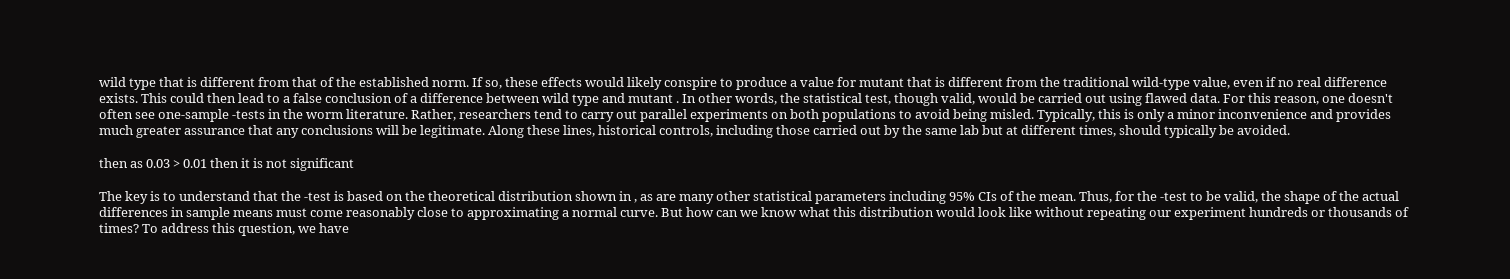wild type that is different from that of the established norm. If so, these effects would likely conspire to produce a value for mutant that is different from the traditional wild-type value, even if no real difference exists. This could then lead to a false conclusion of a difference between wild type and mutant . In other words, the statistical test, though valid, would be carried out using flawed data. For this reason, one doesn't often see one-sample -tests in the worm literature. Rather, researchers tend to carry out parallel experiments on both populations to avoid being misled. Typically, this is only a minor inconvenience and provides much greater assurance that any conclusions will be legitimate. Along these lines, historical controls, including those carried out by the same lab but at different times, should typically be avoided.

then as 0.03 > 0.01 then it is not significant

The key is to understand that the -test is based on the theoretical distribution shown in , as are many other statistical parameters including 95% CIs of the mean. Thus, for the -test to be valid, the shape of the actual differences in sample means must come reasonably close to approximating a normal curve. But how can we know what this distribution would look like without repeating our experiment hundreds or thousands of times? To address this question, we have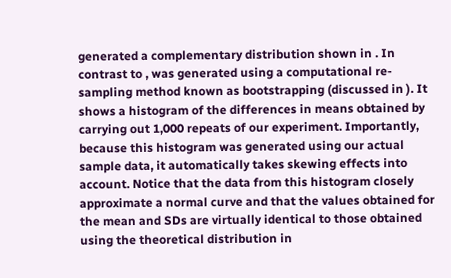generated a complementary distribution shown in . In contrast to , was generated using a computational re-sampling method known as bootstrapping (discussed in ). It shows a histogram of the differences in means obtained by carrying out 1,000 repeats of our experiment. Importantly, because this histogram was generated using our actual sample data, it automatically takes skewing effects into account. Notice that the data from this histogram closely approximate a normal curve and that the values obtained for the mean and SDs are virtually identical to those obtained using the theoretical distribution in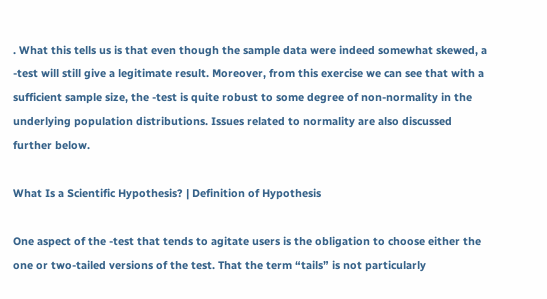. What this tells us is that even though the sample data were indeed somewhat skewed, a -test will still give a legitimate result. Moreover, from this exercise we can see that with a sufficient sample size, the -test is quite robust to some degree of non-normality in the underlying population distributions. Issues related to normality are also discussed further below.

What Is a Scientific Hypothesis? | Definition of Hypothesis

One aspect of the -test that tends to agitate users is the obligation to choose either the one or two-tailed versions of the test. That the term “tails” is not particularly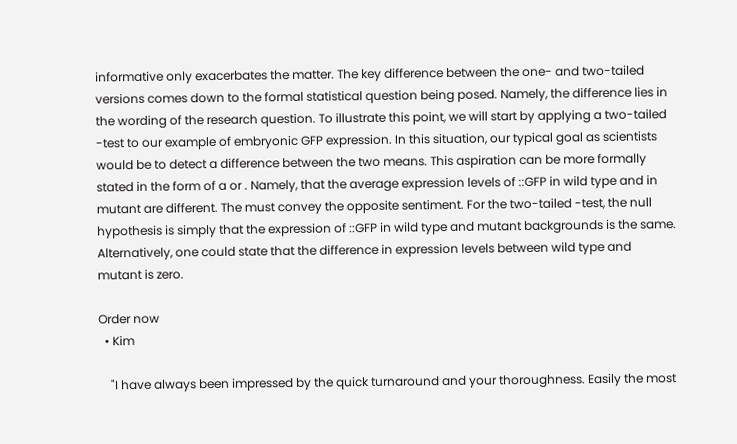informative only exacerbates the matter. The key difference between the one- and two-tailed versions comes down to the formal statistical question being posed. Namely, the difference lies in the wording of the research question. To illustrate this point, we will start by applying a two-tailed -test to our example of embryonic GFP expression. In this situation, our typical goal as scientists would be to detect a difference between the two means. This aspiration can be more formally stated in the form of a or . Namely, that the average expression levels of ::GFP in wild type and in mutant are different. The must convey the opposite sentiment. For the two-tailed -test, the null hypothesis is simply that the expression of ::GFP in wild type and mutant backgrounds is the same. Alternatively, one could state that the difference in expression levels between wild type and mutant is zero.

Order now
  • Kim

    "I have always been impressed by the quick turnaround and your thoroughness. Easily the most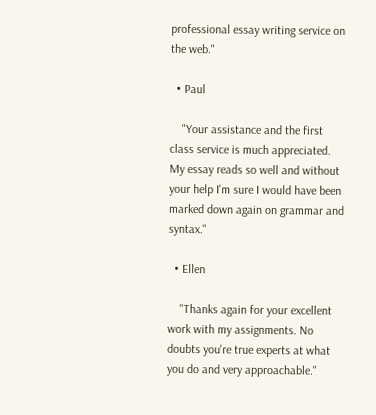professional essay writing service on the web."

  • Paul

    "Your assistance and the first class service is much appreciated. My essay reads so well and without your help I'm sure I would have been marked down again on grammar and syntax."

  • Ellen

    "Thanks again for your excellent work with my assignments. No doubts you're true experts at what you do and very approachable."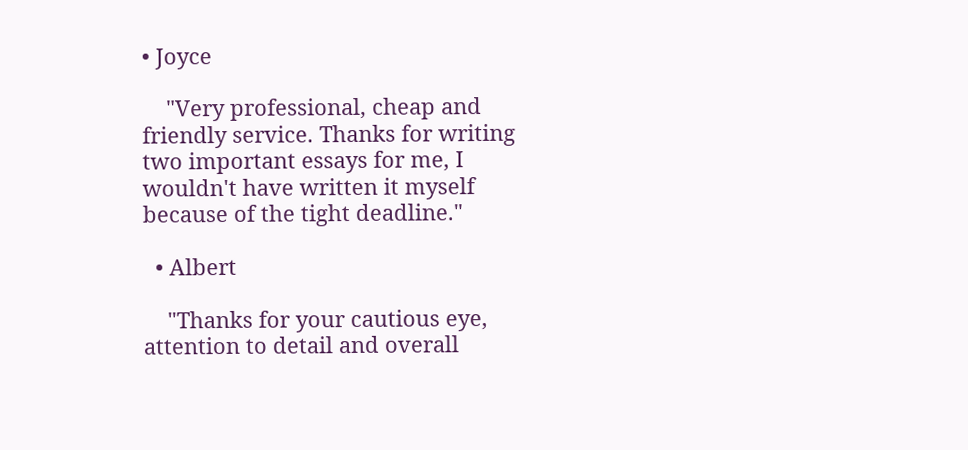• Joyce

    "Very professional, cheap and friendly service. Thanks for writing two important essays for me, I wouldn't have written it myself because of the tight deadline."

  • Albert

    "Thanks for your cautious eye, attention to detail and overall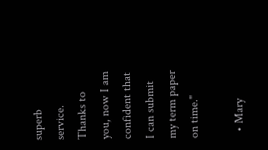superb service. Thanks to you, now I am confident that I can submit my term paper on time."

  • Mary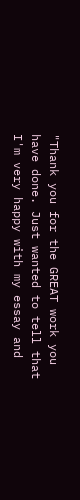"Thank you for the GREAT work you have done. Just wanted to tell that I'm very happy with my essay and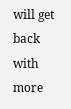will get back with more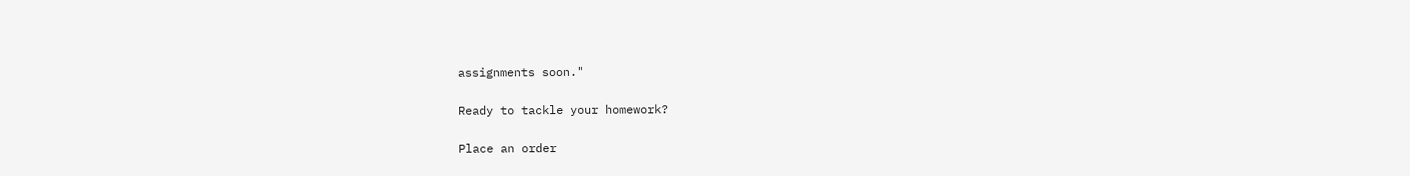assignments soon."

Ready to tackle your homework?

Place an order